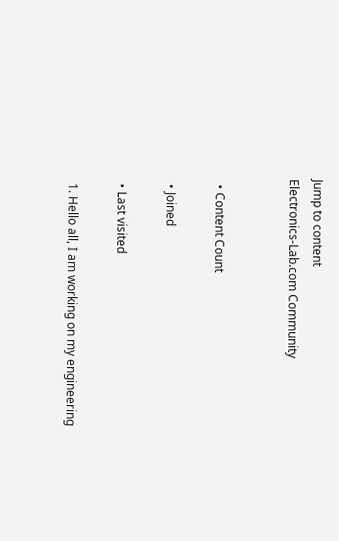Jump to content
Electronics-Lab.com Community


  • Content Count

  • Joined

  • Last visited

  1. Hello all, I am working on my engineering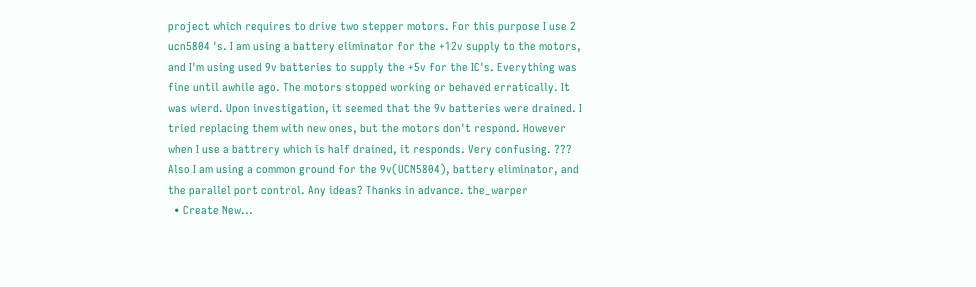project which requires to drive two stepper motors. For this purpose I use 2 ucn5804 's. I am using a battery eliminator for the +12v supply to the motors, and I'm using used 9v batteries to supply the +5v for the IC's. Everything was fine until awhile ago. The motors stopped working or behaved erratically. It was wierd. Upon investigation, it seemed that the 9v batteries were drained. I tried replacing them with new ones, but the motors don't respond. However when I use a battrery which is half drained, it responds. Very confusing. ??? Also I am using a common ground for the 9v(UCN5804), battery eliminator, and the parallel port control. Any ideas? Thanks in advance. the_warper
  • Create New...